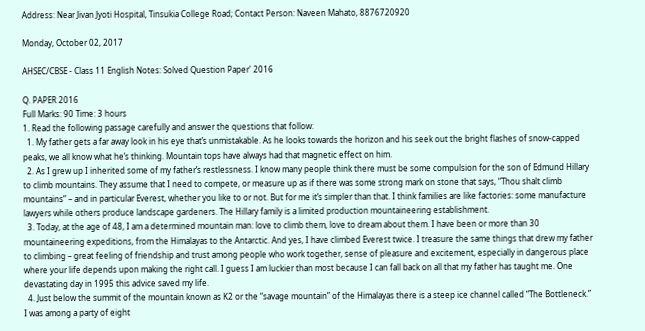Address: Near Jivan Jyoti Hospital, Tinsukia College Road; Contact Person: Naveen Mahato, 8876720920

Monday, October 02, 2017

AHSEC/CBSE - Class 11 English Notes: Solved Question Paper' 2016

Q. PAPER 2016
Full Marks: 90 Time: 3 hours
1. Read the following passage carefully and answer the questions that follow:
  1. My father gets a far away look in his eye that’s unmistakable. As he looks towards the horizon and his seek out the bright flashes of snow-capped peaks, we all know what he’s thinking. Mountain tops have always had that magnetic effect on him.
  2. As I grew up I inherited some of my father’s restlessness. I know many people think there must be some compulsion for the son of Edmund Hillary to climb mountains. They assume that I need to compete, or measure up as if there was some strong mark on stone that says, “Thou shalt climb mountains” – and in particular Everest, whether you like to or not. But for me it’s simpler than that. I think families are like factories: some manufacture lawyers while others produce landscape gardeners. The Hillary family is a limited production mountaineering establishment.
  3. Today, at the age of 48, I am a determined mountain man: love to climb them, love to dream about them. I have been or more than 30 mountaineering expeditions, from the Himalayas to the Antarctic. And yes, I have climbed Everest twice. I treasure the same things that drew my father to climbing – great feeling of friendship and trust among people who work together, sense of pleasure and excitement, especially in dangerous place where your life depends upon making the right call. I guess I am luckier than most because I can fall back on all that my father has taught me. One devastating day in 1995 this advice saved my life.
  4. Just below the summit of the mountain known as K2 or the “savage mountain” of the Himalayas there is a steep ice channel called “The Bottleneck.” I was among a party of eight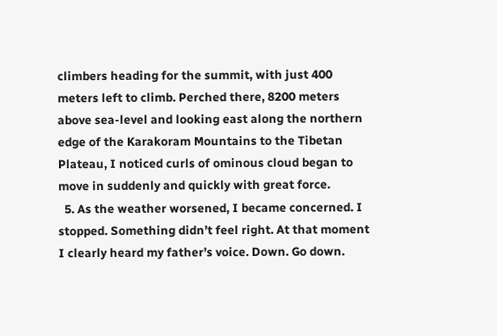climbers heading for the summit, with just 400 meters left to climb. Perched there, 8200 meters above sea-level and looking east along the northern edge of the Karakoram Mountains to the Tibetan Plateau, I noticed curls of ominous cloud began to move in suddenly and quickly with great force.
  5. As the weather worsened, I became concerned. I stopped. Something didn’t feel right. At that moment I clearly heard my father’s voice. Down. Go down.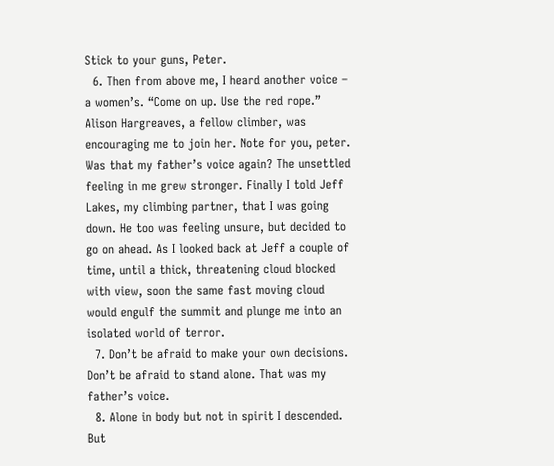Stick to your guns, Peter.
  6. Then from above me, I heard another voice – a women’s. “Come on up. Use the red rope.” Alison Hargreaves, a fellow climber, was encouraging me to join her. Note for you, peter. Was that my father’s voice again? The unsettled feeling in me grew stronger. Finally I told Jeff Lakes, my climbing partner, that I was going down. He too was feeling unsure, but decided to go on ahead. As I looked back at Jeff a couple of time, until a thick, threatening cloud blocked with view, soon the same fast moving cloud would engulf the summit and plunge me into an isolated world of terror.
  7. Don’t be afraid to make your own decisions. Don’t be afraid to stand alone. That was my father’s voice.
  8. Alone in body but not in spirit I descended. But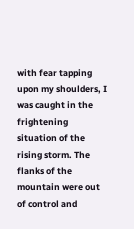with fear tapping upon my shoulders, I was caught in the frightening situation of the rising storm. The flanks of the mountain were out of control and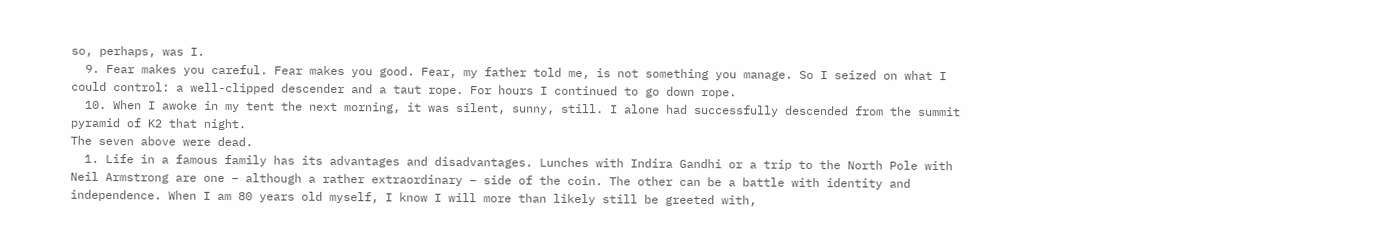so, perhaps, was I.
  9. Fear makes you careful. Fear makes you good. Fear, my father told me, is not something you manage. So I seized on what I could control: a well-clipped descender and a taut rope. For hours I continued to go down rope.
  10. When I awoke in my tent the next morning, it was silent, sunny, still. I alone had successfully descended from the summit pyramid of K2 that night.
The seven above were dead.
  1. Life in a famous family has its advantages and disadvantages. Lunches with Indira Gandhi or a trip to the North Pole with Neil Armstrong are one – although a rather extraordinary – side of the coin. The other can be a battle with identity and independence. When I am 80 years old myself, I know I will more than likely still be greeted with,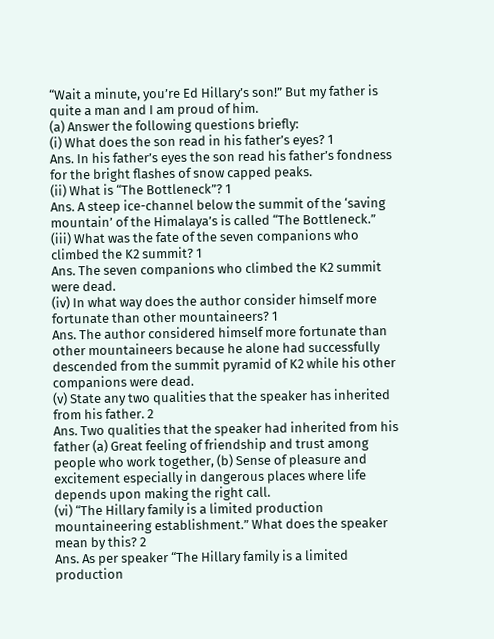“Wait a minute, you’re Ed Hillary’s son!” But my father is quite a man and I am proud of him.
(a) Answer the following questions briefly:
(i) What does the son read in his father’s eyes? 1
Ans. In his father’s eyes the son read his father’s fondness for the bright flashes of snow capped peaks.
(ii) What is “The Bottleneck”? 1
Ans. A steep ice-channel below the summit of the ‘saving mountain’ of the Himalaya’s is called “The Bottleneck.”
(iii) What was the fate of the seven companions who climbed the K2 summit? 1
Ans. The seven companions who climbed the K2 summit were dead.
(iv) In what way does the author consider himself more fortunate than other mountaineers? 1
Ans. The author considered himself more fortunate than other mountaineers because he alone had successfully descended from the summit pyramid of K2 while his other companions were dead.
(v) State any two qualities that the speaker has inherited from his father. 2
Ans. Two qualities that the speaker had inherited from his father (a) Great feeling of friendship and trust among people who work together, (b) Sense of pleasure and excitement especially in dangerous places where life depends upon making the right call.
(vi) “The Hillary family is a limited production mountaineering establishment.” What does the speaker mean by this? 2
Ans. As per speaker “The Hillary family is a limited production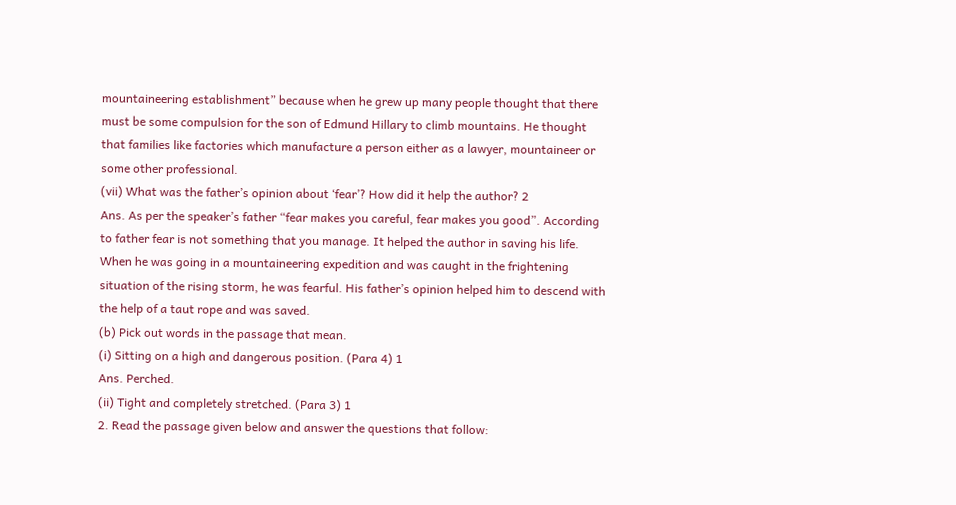mountaineering establishment” because when he grew up many people thought that there must be some compulsion for the son of Edmund Hillary to climb mountains. He thought that families like factories which manufacture a person either as a lawyer, mountaineer or some other professional.
(vii) What was the father’s opinion about ‘fear’? How did it help the author? 2
Ans. As per the speaker’s father “fear makes you careful, fear makes you good”. According to father fear is not something that you manage. It helped the author in saving his life. When he was going in a mountaineering expedition and was caught in the frightening situation of the rising storm, he was fearful. His father’s opinion helped him to descend with the help of a taut rope and was saved.
(b) Pick out words in the passage that mean.
(i) Sitting on a high and dangerous position. (Para 4) 1
Ans. Perched.
(ii) Tight and completely stretched. (Para 3) 1
2. Read the passage given below and answer the questions that follow: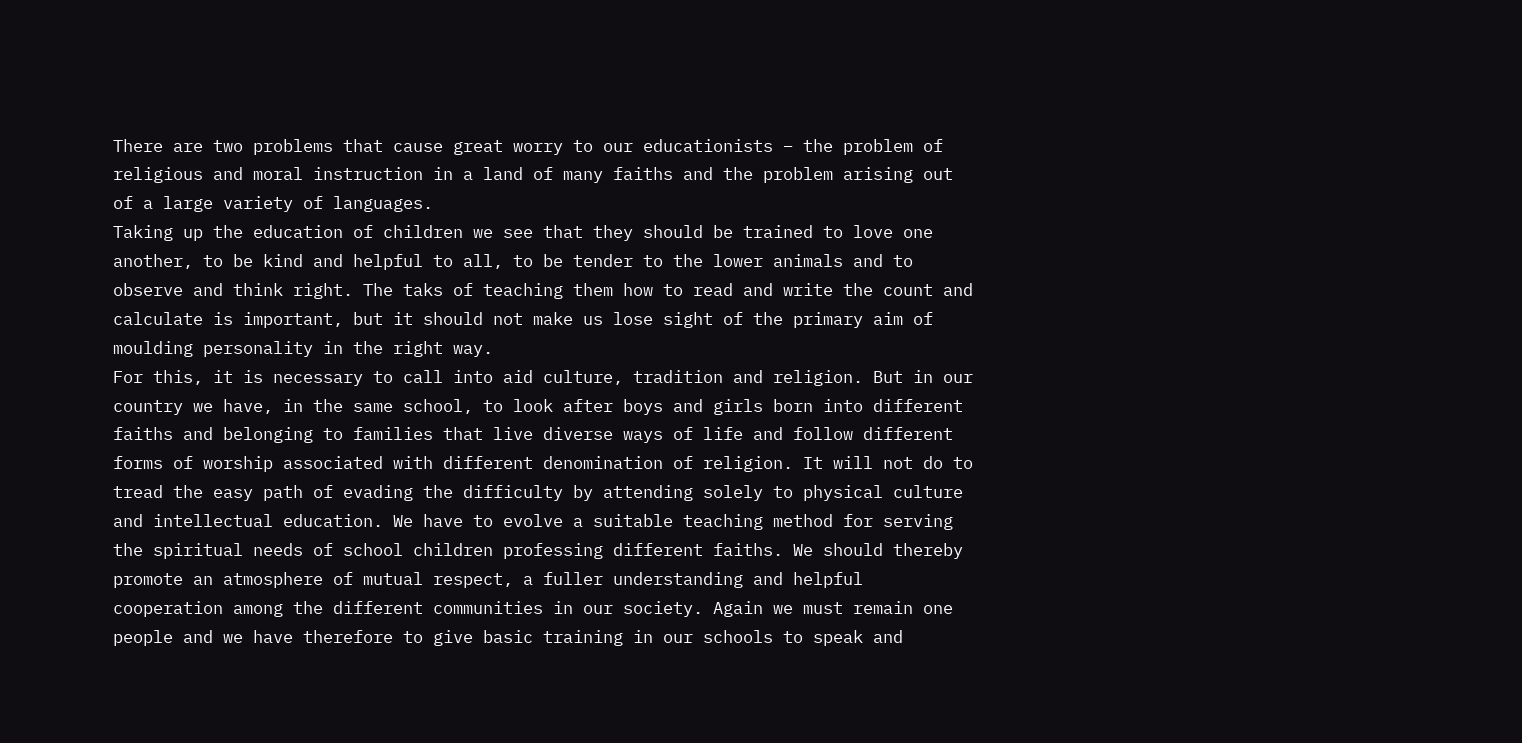There are two problems that cause great worry to our educationists – the problem of religious and moral instruction in a land of many faiths and the problem arising out of a large variety of languages.
Taking up the education of children we see that they should be trained to love one another, to be kind and helpful to all, to be tender to the lower animals and to observe and think right. The taks of teaching them how to read and write the count and calculate is important, but it should not make us lose sight of the primary aim of moulding personality in the right way.
For this, it is necessary to call into aid culture, tradition and religion. But in our country we have, in the same school, to look after boys and girls born into different faiths and belonging to families that live diverse ways of life and follow different forms of worship associated with different denomination of religion. It will not do to tread the easy path of evading the difficulty by attending solely to physical culture and intellectual education. We have to evolve a suitable teaching method for serving the spiritual needs of school children professing different faiths. We should thereby promote an atmosphere of mutual respect, a fuller understanding and helpful cooperation among the different communities in our society. Again we must remain one people and we have therefore to give basic training in our schools to speak and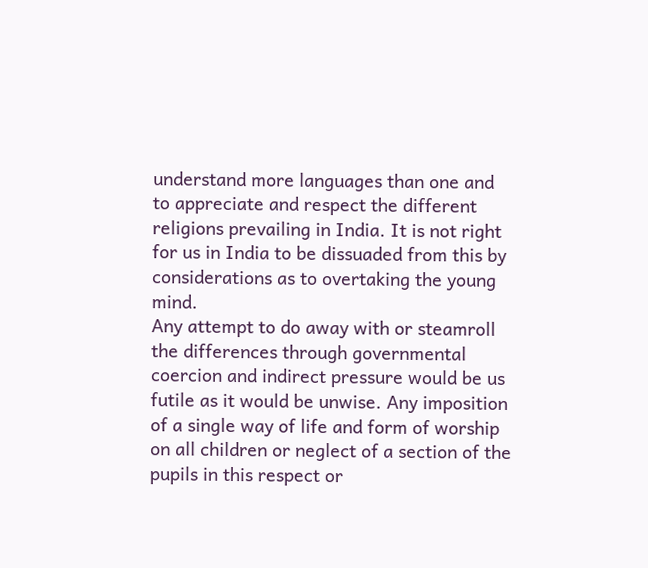understand more languages than one and to appreciate and respect the different religions prevailing in India. It is not right for us in India to be dissuaded from this by considerations as to overtaking the young mind.
Any attempt to do away with or steamroll the differences through governmental coercion and indirect pressure would be us futile as it would be unwise. Any imposition of a single way of life and form of worship on all children or neglect of a section of the pupils in this respect or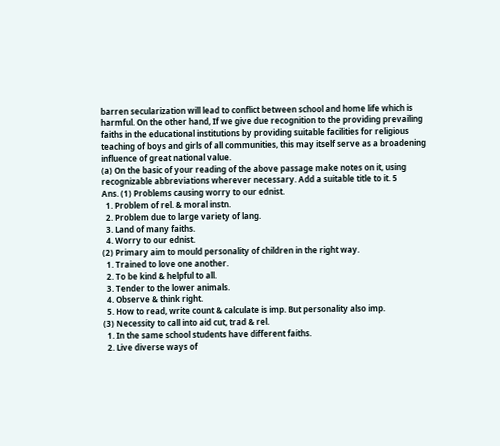barren secularization will lead to conflict between school and home life which is harmful. On the other hand, If we give due recognition to the providing prevailing faiths in the educational institutions by providing suitable facilities for religious teaching of boys and girls of all communities, this may itself serve as a broadening influence of great national value.
(a) On the basic of your reading of the above passage make notes on it, using recognizable abbreviations wherever necessary. Add a suitable title to it. 5
Ans. (1) Problems causing worry to our ednist.
  1. Problem of rel. & moral instn.
  2. Problem due to large variety of lang.
  3. Land of many faiths.
  4. Worry to our ednist.
(2) Primary aim to mould personality of children in the right way.
  1. Trained to love one another.
  2. To be kind & helpful to all.
  3. Tender to the lower animals.
  4. Observe & think right.
  5. How to read, write count & calculate is imp. But personality also imp.
(3) Necessity to call into aid cut, trad & rel.
  1. In the same school students have different faiths.
  2. Live diverse ways of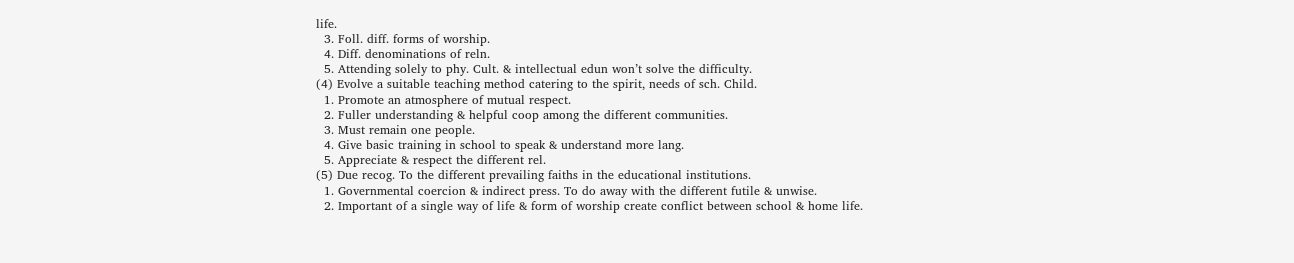life.
  3. Foll. diff. forms of worship.
  4. Diff. denominations of reln.
  5. Attending solely to phy. Cult. & intellectual edun won’t solve the difficulty.
(4) Evolve a suitable teaching method catering to the spirit, needs of sch. Child.
  1. Promote an atmosphere of mutual respect.
  2. Fuller understanding & helpful coop among the different communities.
  3. Must remain one people.
  4. Give basic training in school to speak & understand more lang.
  5. Appreciate & respect the different rel.
(5) Due recog. To the different prevailing faiths in the educational institutions.
  1. Governmental coercion & indirect press. To do away with the different futile & unwise.
  2. Important of a single way of life & form of worship create conflict between school & home life.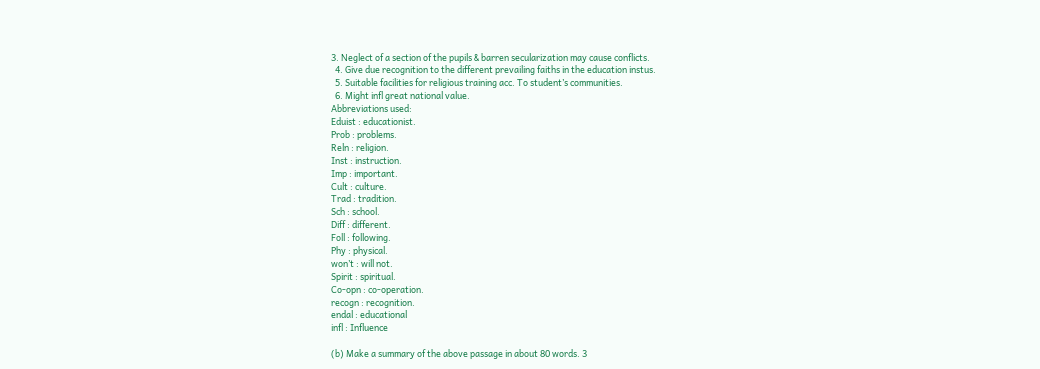3. Neglect of a section of the pupils & barren secularization may cause conflicts.
  4. Give due recognition to the different prevailing faiths in the education instus.
  5. Suitable facilities for religious training acc. To student’s communities.
  6. Might infl great national value.
Abbreviations used:
Eduist : educationist.
Prob : problems.
Reln : religion.
Inst : instruction.
Imp : important.
Cult : culture.
Trad : tradition.
Sch : school.
Diff : different.
Foll : following.
Phy : physical.
won’t : will not.
Spirit : spiritual.
Co-opn : co-operation.
recogn : recognition.
endal : educational
infl : Influence

(b) Make a summary of the above passage in about 80 words. 3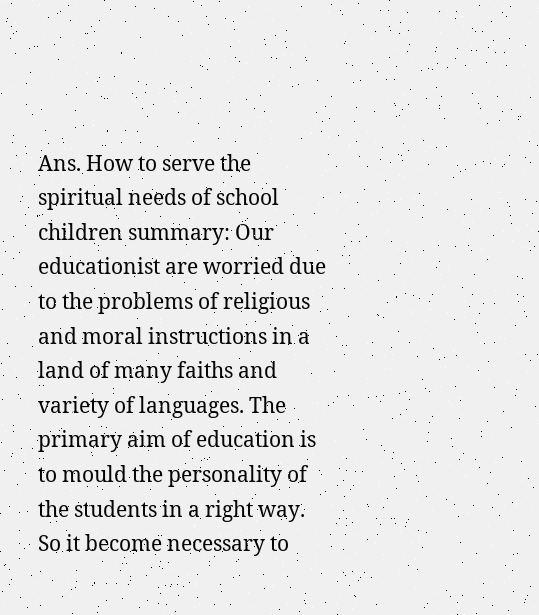Ans. How to serve the spiritual needs of school children summary: Our educationist are worried due to the problems of religious and moral instructions in a land of many faiths and variety of languages. The primary aim of education is to mould the personality of the students in a right way. So it become necessary to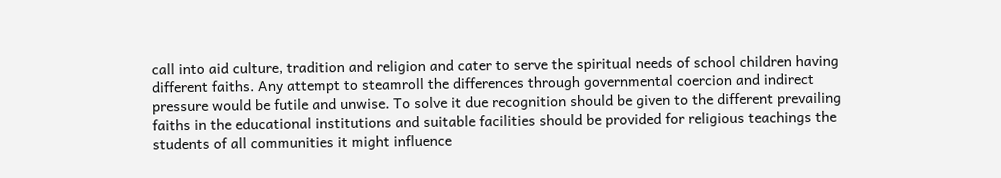call into aid culture, tradition and religion and cater to serve the spiritual needs of school children having different faiths. Any attempt to steamroll the differences through governmental coercion and indirect pressure would be futile and unwise. To solve it due recognition should be given to the different prevailing faiths in the educational institutions and suitable facilities should be provided for religious teachings the students of all communities it might influence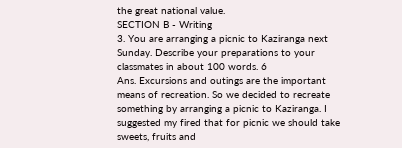the great national value.
SECTION B - Writing
3. You are arranging a picnic to Kaziranga next Sunday. Describe your preparations to your classmates in about 100 words. 6
Ans. Excursions and outings are the important means of recreation. So we decided to recreate something by arranging a picnic to Kaziranga. I suggested my fired that for picnic we should take sweets, fruits and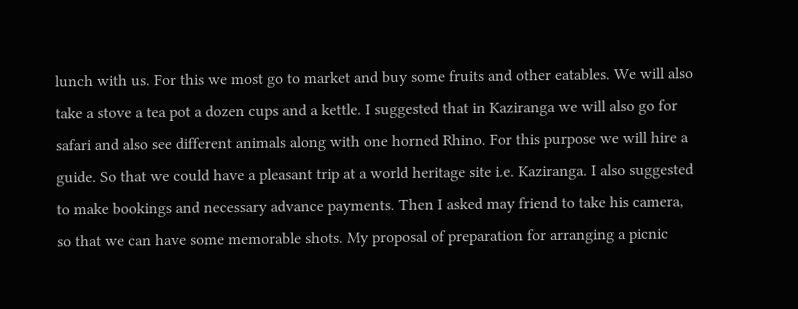lunch with us. For this we most go to market and buy some fruits and other eatables. We will also take a stove a tea pot a dozen cups and a kettle. I suggested that in Kaziranga we will also go for safari and also see different animals along with one horned Rhino. For this purpose we will hire a guide. So that we could have a pleasant trip at a world heritage site i.e. Kaziranga. I also suggested to make bookings and necessary advance payments. Then I asked may friend to take his camera, so that we can have some memorable shots. My proposal of preparation for arranging a picnic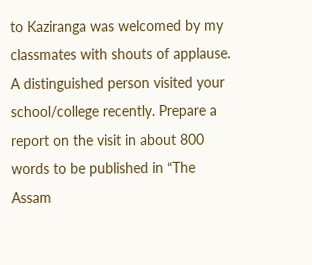to Kaziranga was welcomed by my classmates with shouts of applause.
A distinguished person visited your school/college recently. Prepare a report on the visit in about 800 words to be published in “The Assam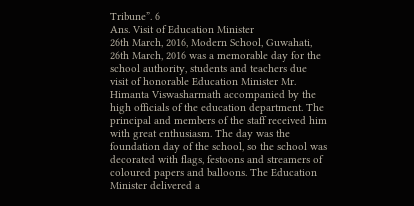Tribune”. 6
Ans. Visit of Education Minister
26th March, 2016, Modern School, Guwahati, 26th March, 2016 was a memorable day for the school authority, students and teachers due visit of honorable Education Minister Mr. Himanta Viswasharmath accompanied by the high officials of the education department. The principal and members of the staff received him with great enthusiasm. The day was the foundation day of the school, so the school was decorated with flags, festoons and streamers of coloured papers and balloons. The Education Minister delivered a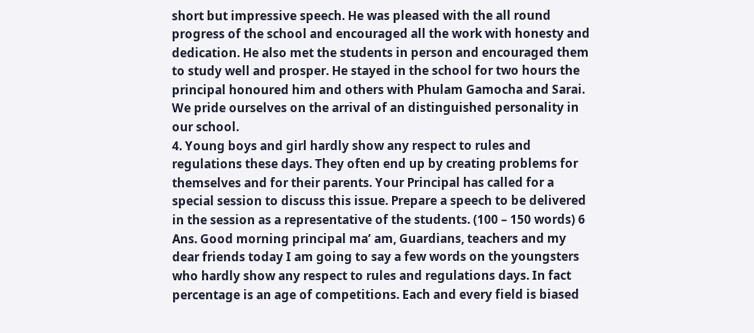short but impressive speech. He was pleased with the all round progress of the school and encouraged all the work with honesty and dedication. He also met the students in person and encouraged them to study well and prosper. He stayed in the school for two hours the principal honoured him and others with Phulam Gamocha and Sarai. We pride ourselves on the arrival of an distinguished personality in our school.
4. Young boys and girl hardly show any respect to rules and regulations these days. They often end up by creating problems for themselves and for their parents. Your Principal has called for a special session to discuss this issue. Prepare a speech to be delivered in the session as a representative of the students. (100 – 150 words) 6
Ans. Good morning principal ma’ am, Guardians, teachers and my dear friends today I am going to say a few words on the youngsters who hardly show any respect to rules and regulations days. In fact percentage is an age of competitions. Each and every field is biased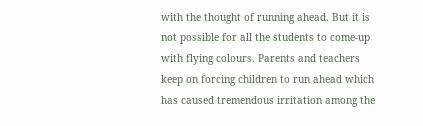with the thought of running ahead. But it is not possible for all the students to come-up with flying colours. Parents and teachers keep on forcing children to run ahead which has caused tremendous irritation among the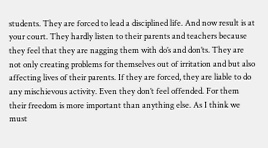students. They are forced to lead a disciplined life. And now result is at your court. They hardly listen to their parents and teachers because they feel that they are nagging them with do’s and don’ts. They are not only creating problems for themselves out of irritation and but also affecting lives of their parents. If they are forced, they are liable to do any mischievous activity. Even they don’t feel offended. For them their freedom is more important than anything else. As I think we must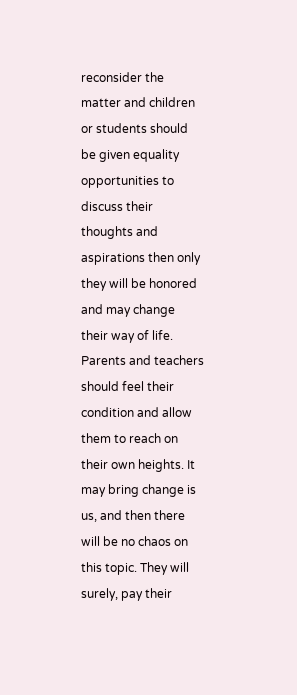reconsider the matter and children or students should be given equality opportunities to discuss their thoughts and aspirations then only they will be honored and may change their way of life. Parents and teachers should feel their condition and allow them to reach on their own heights. It may bring change is us, and then there will be no chaos on this topic. They will surely, pay their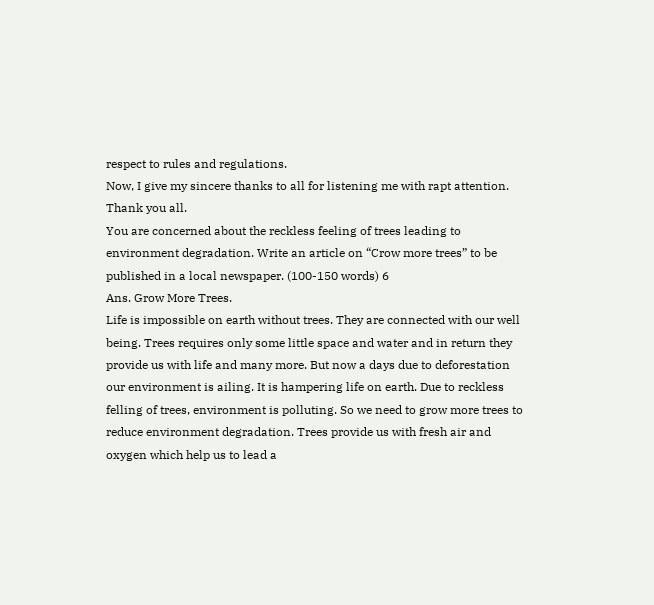respect to rules and regulations.
Now, I give my sincere thanks to all for listening me with rapt attention.
Thank you all.
You are concerned about the reckless feeling of trees leading to environment degradation. Write an article on “Crow more trees” to be published in a local newspaper. (100-150 words) 6
Ans. Grow More Trees.
Life is impossible on earth without trees. They are connected with our well being. Trees requires only some little space and water and in return they provide us with life and many more. But now a days due to deforestation our environment is ailing. It is hampering life on earth. Due to reckless felling of trees, environment is polluting. So we need to grow more trees to reduce environment degradation. Trees provide us with fresh air and oxygen which help us to lead a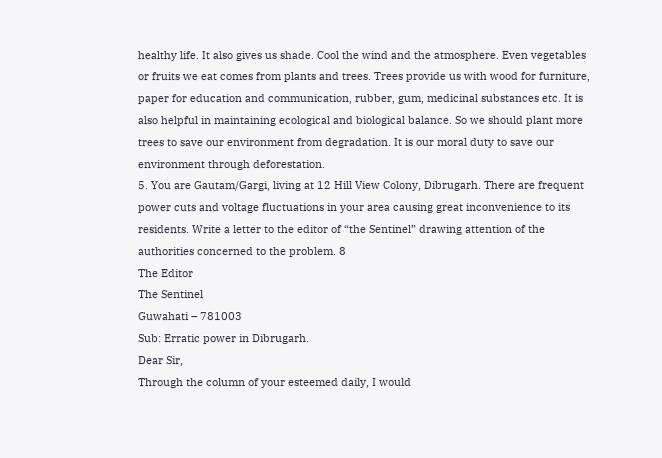healthy life. It also gives us shade. Cool the wind and the atmosphere. Even vegetables or fruits we eat comes from plants and trees. Trees provide us with wood for furniture, paper for education and communication, rubber, gum, medicinal substances etc. It is also helpful in maintaining ecological and biological balance. So we should plant more trees to save our environment from degradation. It is our moral duty to save our environment through deforestation.
5. You are Gautam/Gargi, living at 12 Hill View Colony, Dibrugarh. There are frequent power cuts and voltage fluctuations in your area causing great inconvenience to its residents. Write a letter to the editor of “the Sentinel” drawing attention of the authorities concerned to the problem. 8
The Editor
The Sentinel
Guwahati – 781003
Sub: Erratic power in Dibrugarh.
Dear Sir,
Through the column of your esteemed daily, I would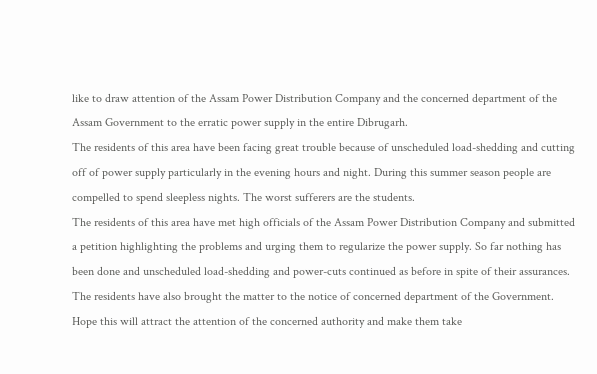like to draw attention of the Assam Power Distribution Company and the concerned department of the Assam Government to the erratic power supply in the entire Dibrugarh.
The residents of this area have been facing great trouble because of unscheduled load-shedding and cutting off of power supply particularly in the evening hours and night. During this summer season people are compelled to spend sleepless nights. The worst sufferers are the students.
The residents of this area have met high officials of the Assam Power Distribution Company and submitted a petition highlighting the problems and urging them to regularize the power supply. So far nothing has been done and unscheduled load-shedding and power-cuts continued as before in spite of their assurances. The residents have also brought the matter to the notice of concerned department of the Government.
Hope this will attract the attention of the concerned authority and make them take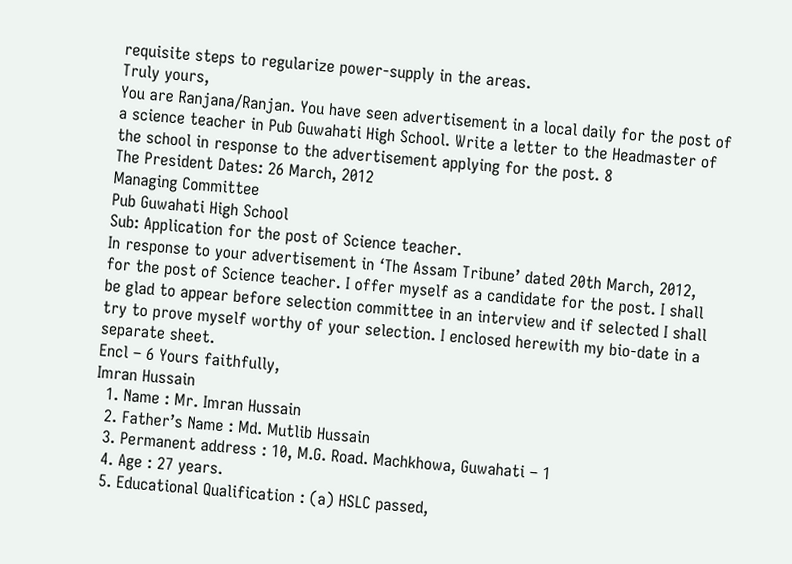requisite steps to regularize power-supply in the areas.
Truly yours,
You are Ranjana/Ranjan. You have seen advertisement in a local daily for the post of a science teacher in Pub Guwahati High School. Write a letter to the Headmaster of the school in response to the advertisement applying for the post. 8
The President Dates: 26 March, 2012
Managing Committee
Pub Guwahati High School
Sub: Application for the post of Science teacher.
In response to your advertisement in ‘The Assam Tribune’ dated 20th March, 2012, for the post of Science teacher. I offer myself as a candidate for the post. I shall be glad to appear before selection committee in an interview and if selected I shall try to prove myself worthy of your selection. I enclosed herewith my bio-date in a separate sheet.
Encl – 6 Yours faithfully,
Imran Hussain
  1. Name : Mr. Imran Hussain
  2. Father’s Name : Md. Mutlib Hussain
  3. Permanent address : 10, M.G. Road. Machkhowa, Guwahati – 1
  4. Age : 27 years.
  5. Educational Qualification : (a) HSLC passed,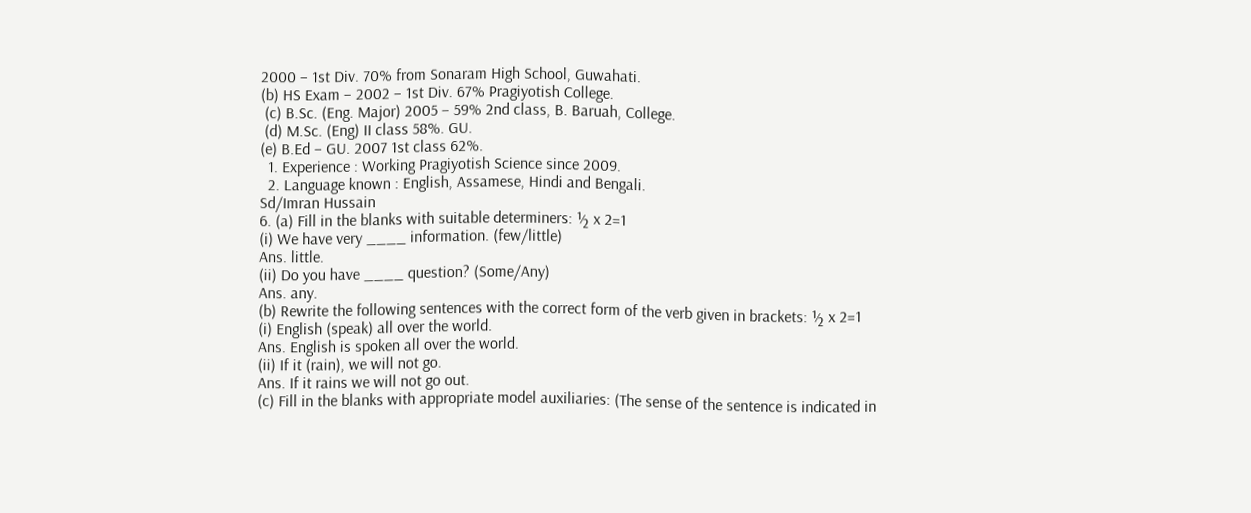2000 – 1st Div. 70% from Sonaram High School, Guwahati.
(b) HS Exam – 2002 – 1st Div. 67% Pragiyotish College.
 (c) B.Sc. (Eng. Major) 2005 – 59% 2nd class, B. Baruah, College.
 (d) M.Sc. (Eng) II class 58%. GU.
(e) B.Ed – GU. 2007 1st class 62%.
  1. Experience : Working Pragiyotish Science since 2009.
  2. Language known : English, Assamese, Hindi and Bengali.
Sd/Imran Hussain
6. (a) Fill in the blanks with suitable determiners: ½ x 2=1
(i) We have very ____ information. (few/little)
Ans. little.
(ii) Do you have ____ question? (Some/Any)
Ans. any.
(b) Rewrite the following sentences with the correct form of the verb given in brackets: ½ x 2=1
(i) English (speak) all over the world.
Ans. English is spoken all over the world.
(ii) If it (rain), we will not go.
Ans. If it rains we will not go out.
(c) Fill in the blanks with appropriate model auxiliaries: (The sense of the sentence is indicated in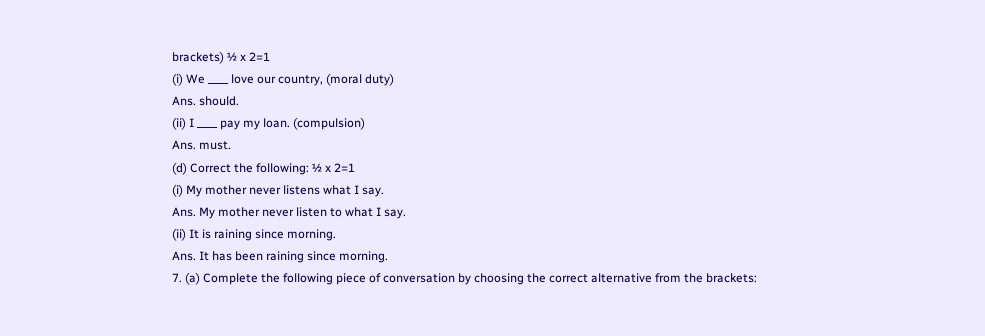brackets) ½ x 2=1
(i) We ____ love our country, (moral duty)
Ans. should.
(ii) I ____ pay my loan. (compulsion)
Ans. must.
(d) Correct the following: ½ x 2=1
(i) My mother never listens what I say.
Ans. My mother never listen to what I say.
(ii) It is raining since morning.
Ans. It has been raining since morning.
7. (a) Complete the following piece of conversation by choosing the correct alternative from the brackets: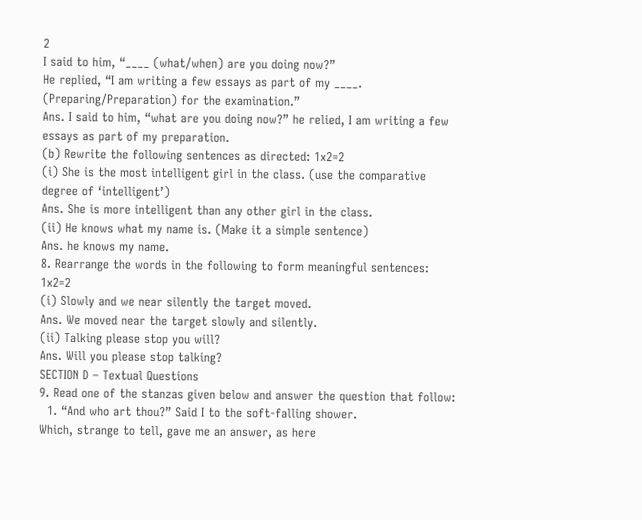2
I said to him, “____ (what/when) are you doing now?”
He replied, “I am writing a few essays as part of my ____. (Preparing/Preparation) for the examination.”
Ans. I said to him, “what are you doing now?” he relied, I am writing a few essays as part of my preparation.
(b) Rewrite the following sentences as directed: 1x2=2
(i) She is the most intelligent girl in the class. (use the comparative degree of ‘intelligent’)
Ans. She is more intelligent than any other girl in the class.
(ii) He knows what my name is. (Make it a simple sentence)
Ans. he knows my name.
8. Rearrange the words in the following to form meaningful sentences: 1x2=2
(i) Slowly and we near silently the target moved.
Ans. We moved near the target slowly and silently.
(ii) Talking please stop you will?
Ans. Will you please stop talking?
SECTION D – Textual Questions
9. Read one of the stanzas given below and answer the question that follow:
  1. “And who art thou?” Said I to the soft-falling shower.
Which, strange to tell, gave me an answer, as here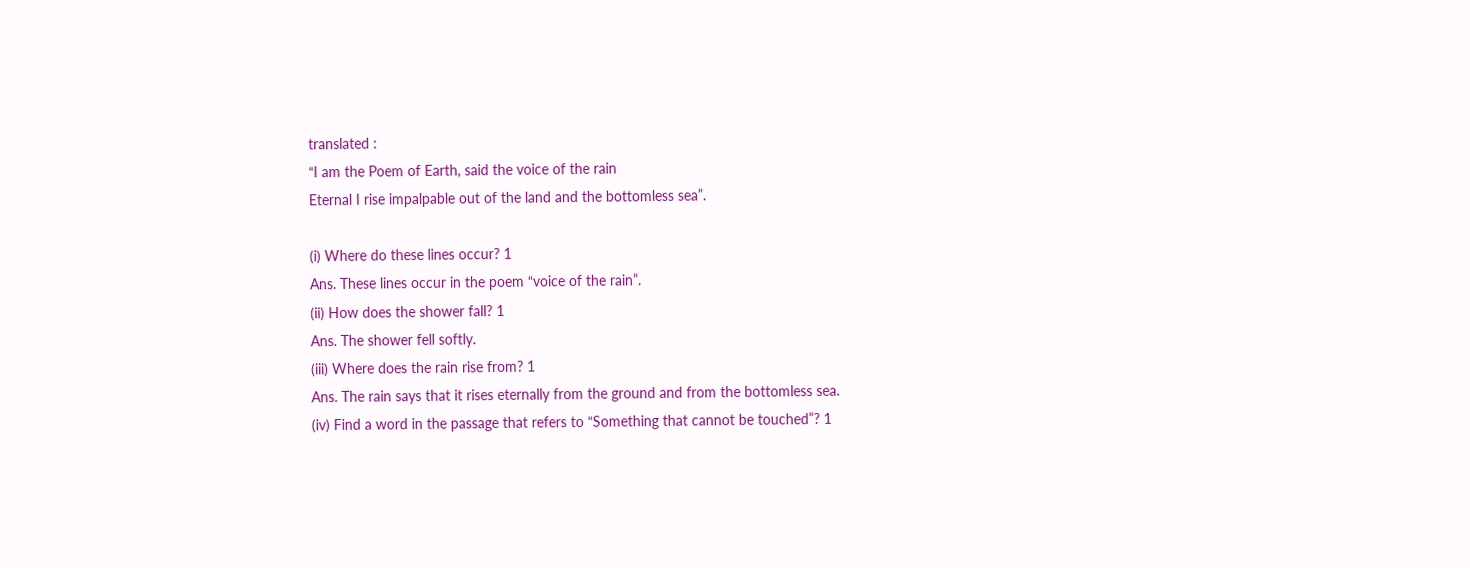translated :
“I am the Poem of Earth, said the voice of the rain
Eternal I rise impalpable out of the land and the bottomless sea”.

(i) Where do these lines occur? 1
Ans. These lines occur in the poem “voice of the rain”.
(ii) How does the shower fall? 1
Ans. The shower fell softly.
(iii) Where does the rain rise from? 1
Ans. The rain says that it rises eternally from the ground and from the bottomless sea.
(iv) Find a word in the passage that refers to “Something that cannot be touched”? 1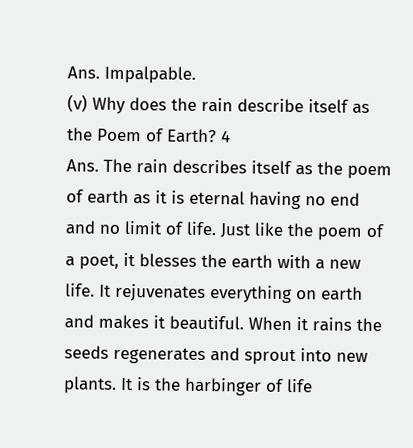Ans. Impalpable.
(v) Why does the rain describe itself as the Poem of Earth? 4
Ans. The rain describes itself as the poem of earth as it is eternal having no end and no limit of life. Just like the poem of a poet, it blesses the earth with a new life. It rejuvenates everything on earth and makes it beautiful. When it rains the seeds regenerates and sprout into new plants. It is the harbinger of life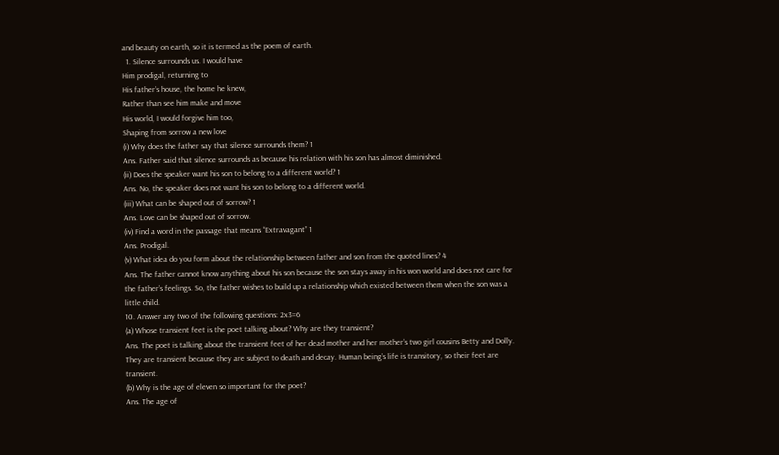and beauty on earth, so it is termed as the poem of earth.
  1. Silence surrounds us. I would have
Him prodigal, returning to
His father’s house, the home he knew,
Rather than see him make and move
His world, I would forgive him too,
Shaping from sorrow a new love
(i) Why does the father say that silence surrounds them? 1
Ans. Father said that silence surrounds as because his relation with his son has almost diminished.
(ii) Does the speaker want his son to belong to a different world? 1
Ans. No, the speaker does not want his son to belong to a different world.
(iii) What can be shaped out of sorrow? 1
Ans. Love can be shaped out of sorrow.
(iv) Find a word in the passage that means “Extravagant” 1
Ans. Prodigal.
(v) What idea do you form about the relationship between father and son from the quoted lines? 4
Ans. The father cannot know anything about his son because the son stays away in his won world and does not care for the father’s feelings. So, the father wishes to build up a relationship which existed between them when the son was a little child.
10. Answer any two of the following questions: 2x3=6
(a) Whose transient feet is the poet talking about? Why are they transient?
Ans. The poet is talking about the transient feet of her dead mother and her mother’s two girl cousins Betty and Dolly.
They are transient because they are subject to death and decay. Human being’s life is transitory, so their feet are transient.
(b) Why is the age of eleven so important for the poet?
Ans. The age of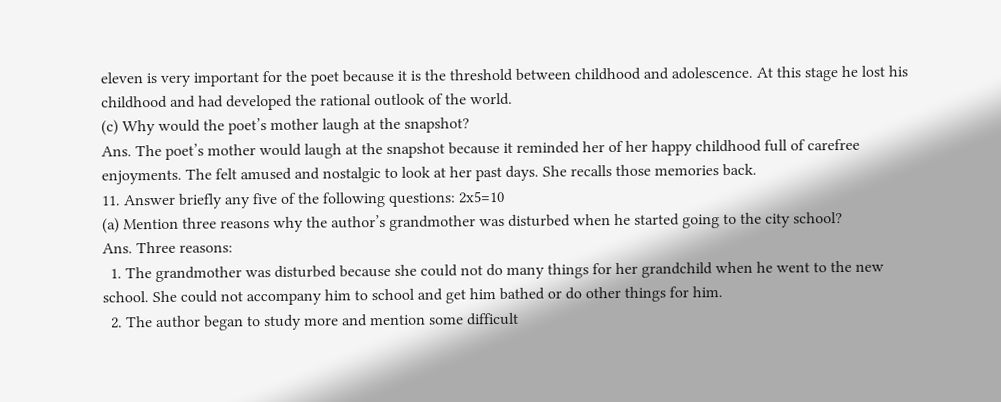eleven is very important for the poet because it is the threshold between childhood and adolescence. At this stage he lost his childhood and had developed the rational outlook of the world.
(c) Why would the poet’s mother laugh at the snapshot?
Ans. The poet’s mother would laugh at the snapshot because it reminded her of her happy childhood full of carefree enjoyments. The felt amused and nostalgic to look at her past days. She recalls those memories back.
11. Answer briefly any five of the following questions: 2x5=10
(a) Mention three reasons why the author’s grandmother was disturbed when he started going to the city school?
Ans. Three reasons:
  1. The grandmother was disturbed because she could not do many things for her grandchild when he went to the new school. She could not accompany him to school and get him bathed or do other things for him.
  2. The author began to study more and mention some difficult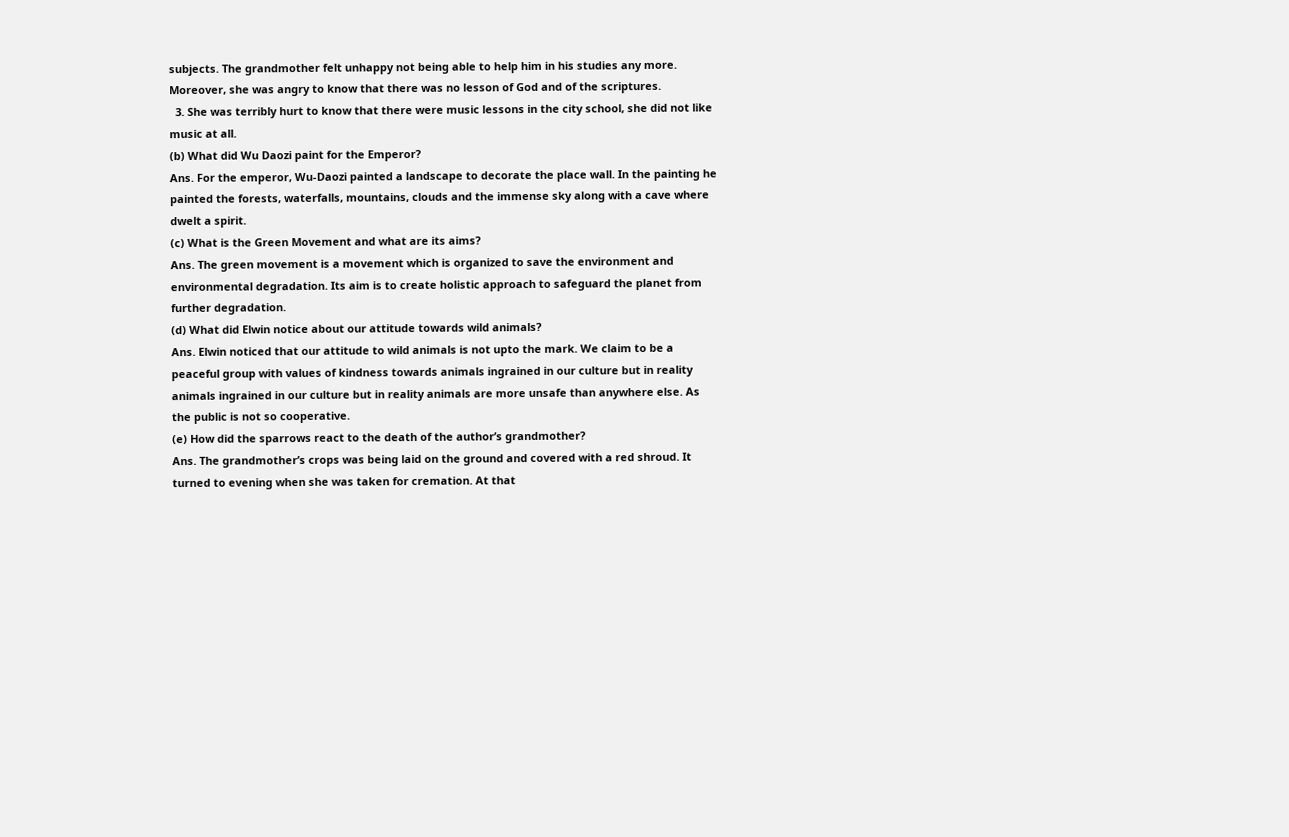subjects. The grandmother felt unhappy not being able to help him in his studies any more. Moreover, she was angry to know that there was no lesson of God and of the scriptures.
  3. She was terribly hurt to know that there were music lessons in the city school, she did not like music at all.
(b) What did Wu Daozi paint for the Emperor?
Ans. For the emperor, Wu-Daozi painted a landscape to decorate the place wall. In the painting he painted the forests, waterfalls, mountains, clouds and the immense sky along with a cave where dwelt a spirit.
(c) What is the Green Movement and what are its aims?
Ans. The green movement is a movement which is organized to save the environment and environmental degradation. Its aim is to create holistic approach to safeguard the planet from further degradation.
(d) What did Elwin notice about our attitude towards wild animals?
Ans. Elwin noticed that our attitude to wild animals is not upto the mark. We claim to be a peaceful group with values of kindness towards animals ingrained in our culture but in reality animals ingrained in our culture but in reality animals are more unsafe than anywhere else. As the public is not so cooperative.
(e) How did the sparrows react to the death of the author’s grandmother?
Ans. The grandmother’s crops was being laid on the ground and covered with a red shroud. It turned to evening when she was taken for cremation. At that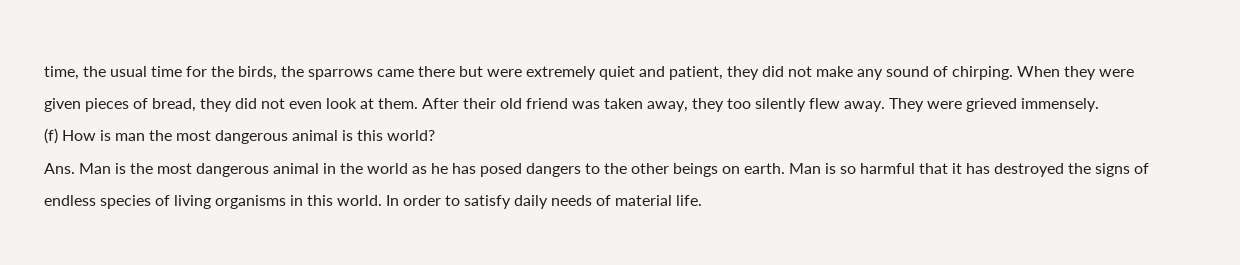time, the usual time for the birds, the sparrows came there but were extremely quiet and patient, they did not make any sound of chirping. When they were given pieces of bread, they did not even look at them. After their old friend was taken away, they too silently flew away. They were grieved immensely.
(f) How is man the most dangerous animal is this world?
Ans. Man is the most dangerous animal in the world as he has posed dangers to the other beings on earth. Man is so harmful that it has destroyed the signs of endless species of living organisms in this world. In order to satisfy daily needs of material life.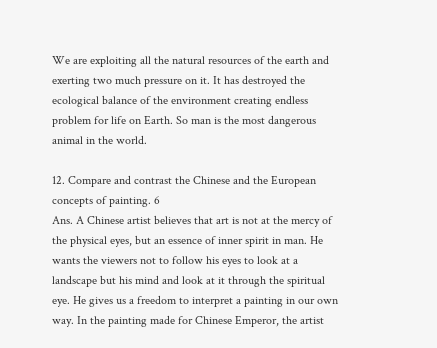We are exploiting all the natural resources of the earth and exerting two much pressure on it. It has destroyed the ecological balance of the environment creating endless problem for life on Earth. So man is the most dangerous animal in the world.

12. Compare and contrast the Chinese and the European concepts of painting. 6
Ans. A Chinese artist believes that art is not at the mercy of the physical eyes, but an essence of inner spirit in man. He wants the viewers not to follow his eyes to look at a landscape but his mind and look at it through the spiritual eye. He gives us a freedom to interpret a painting in our own way. In the painting made for Chinese Emperor, the artist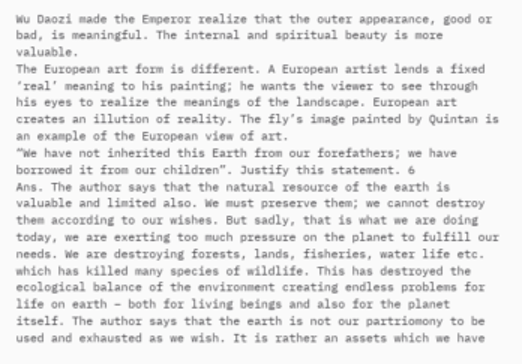Wu Daozi made the Emperor realize that the outer appearance, good or bad, is meaningful. The internal and spiritual beauty is more valuable.
The European art form is different. A European artist lends a fixed ‘real’ meaning to his painting; he wants the viewer to see through his eyes to realize the meanings of the landscape. European art creates an illution of reality. The fly’s image painted by Quintan is an example of the European view of art.
“We have not inherited this Earth from our forefathers; we have borrowed it from our children”. Justify this statement. 6
Ans. The author says that the natural resource of the earth is valuable and limited also. We must preserve them; we cannot destroy them according to our wishes. But sadly, that is what we are doing today, we are exerting too much pressure on the planet to fulfill our needs. We are destroying forests, lands, fisheries, water life etc. which has killed many species of wildlife. This has destroyed the ecological balance of the environment creating endless problems for life on earth – both for living beings and also for the planet itself. The author says that the earth is not our partriomony to be used and exhausted as we wish. It is rather an assets which we have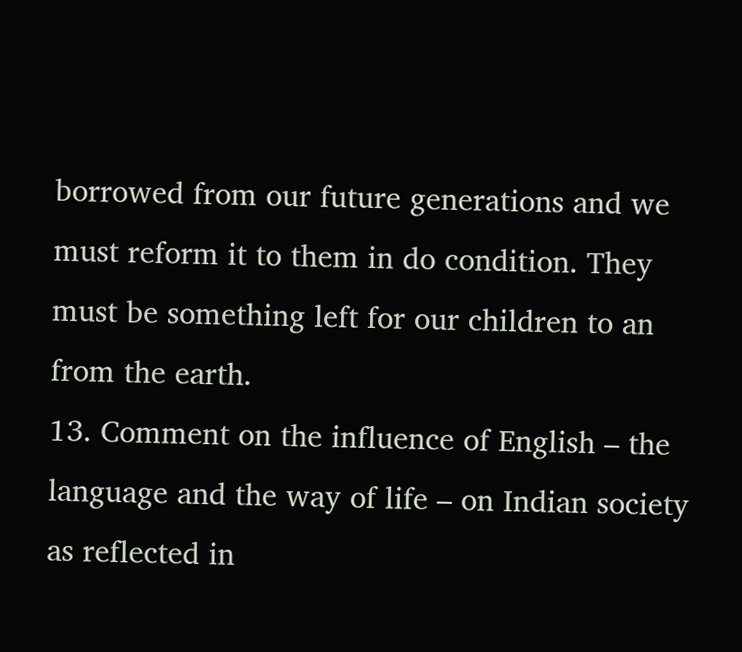borrowed from our future generations and we must reform it to them in do condition. They must be something left for our children to an from the earth.
13. Comment on the influence of English – the language and the way of life – on Indian society as reflected in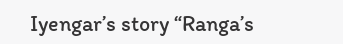Iyengar’s story “Ranga’s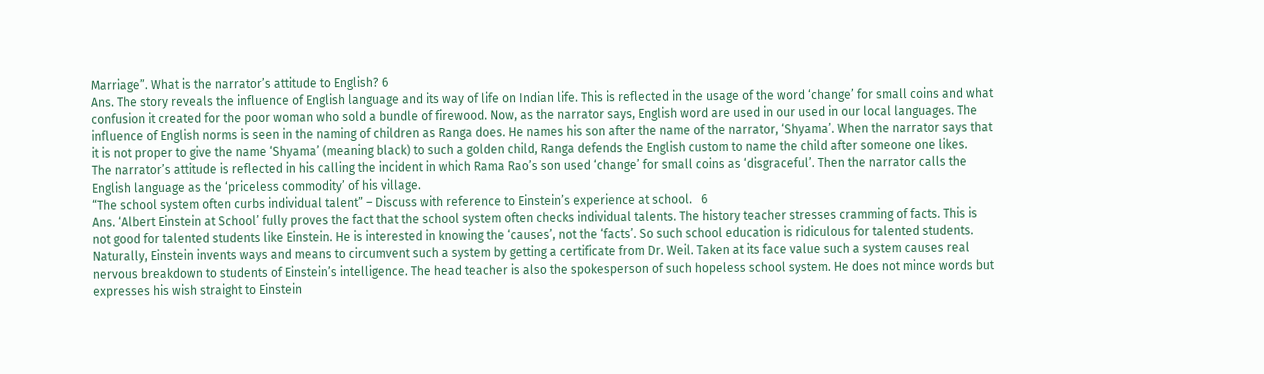Marriage”. What is the narrator’s attitude to English? 6
Ans. The story reveals the influence of English language and its way of life on Indian life. This is reflected in the usage of the word ‘change’ for small coins and what confusion it created for the poor woman who sold a bundle of firewood. Now, as the narrator says, English word are used in our used in our local languages. The influence of English norms is seen in the naming of children as Ranga does. He names his son after the name of the narrator, ‘Shyama’. When the narrator says that it is not proper to give the name ‘Shyama’ (meaning black) to such a golden child, Ranga defends the English custom to name the child after someone one likes.
The narrator’s attitude is reflected in his calling the incident in which Rama Rao’s son used ‘change’ for small coins as ‘disgraceful’. Then the narrator calls the English language as the ‘priceless commodity’ of his village.
“The school system often curbs individual talent” – Discuss with reference to Einstein’s experience at school.   6
Ans. ‘Albert Einstein at School’ fully proves the fact that the school system often checks individual talents. The history teacher stresses cramming of facts. This is not good for talented students like Einstein. He is interested in knowing the ‘causes’, not the ‘facts’. So such school education is ridiculous for talented students. Naturally, Einstein invents ways and means to circumvent such a system by getting a certificate from Dr. Weil. Taken at its face value such a system causes real nervous breakdown to students of Einstein’s intelligence. The head teacher is also the spokesperson of such hopeless school system. He does not mince words but expresses his wish straight to Einstein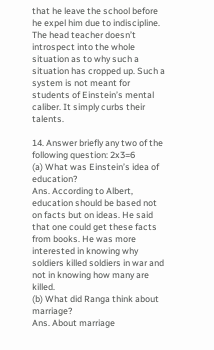that he leave the school before he expel him due to indiscipline. The head teacher doesn’t introspect into the whole situation as to why such a situation has cropped up. Such a system is not meant for students of Einstein’s mental caliber. It simply curbs their talents.

14. Answer briefly any two of the following question: 2x3=6
(a) What was Einstein’s idea of education?
Ans. According to Albert, education should be based not on facts but on ideas. He said that one could get these facts from books. He was more interested in knowing why soldiers killed soldiers in war and not in knowing how many are killed.
(b) What did Ranga think about marriage?
Ans. About marriage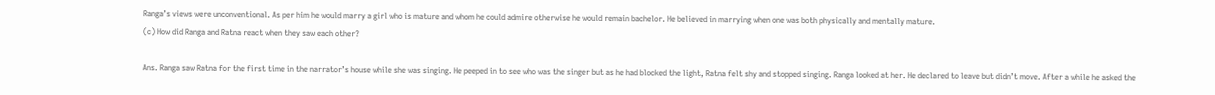Ranga’s views were unconventional. As per him he would marry a girl who is mature and whom he could admire otherwise he would remain bachelor. He believed in marrying when one was both physically and mentally mature.
(c) How did Ranga and Ratna react when they saw each other?

Ans. Ranga saw Ratna for the first time in the narrator’s house while she was singing. He peeped in to see who was the singer but as he had blocked the light, Ratna felt shy and stopped singing. Ranga looked at her. He declared to leave but didn’t move. After a while he asked the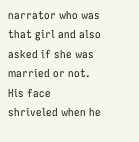narrator who was that girl and also asked if she was married or not. His face shriveled when he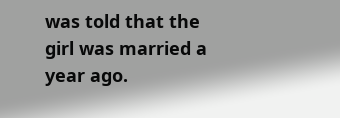was told that the girl was married a year ago.